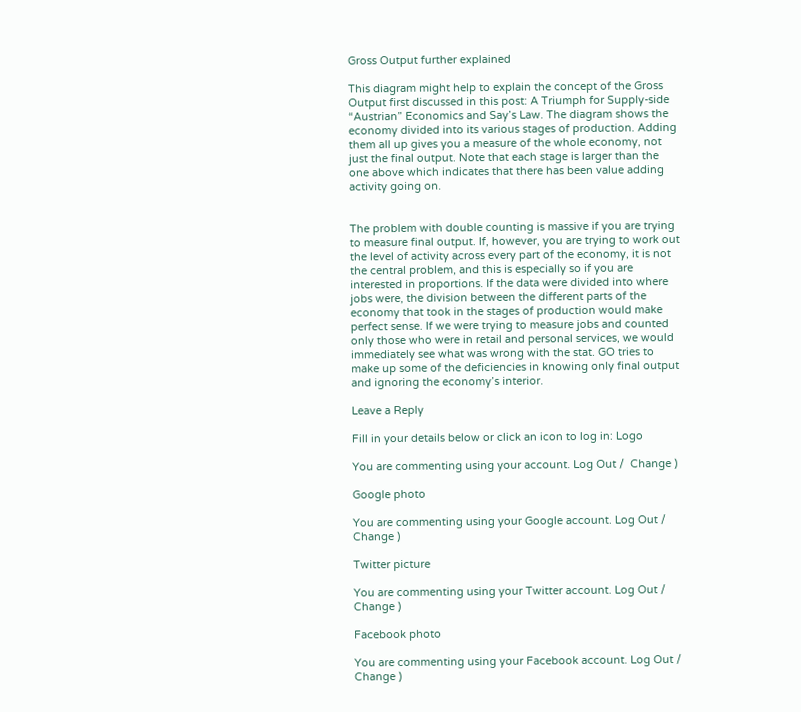Gross Output further explained

This diagram might help to explain the concept of the Gross Output first discussed in this post: A Triumph for Supply-side “Austrian” Economics and Say’s Law. The diagram shows the economy divided into its various stages of production. Adding them all up gives you a measure of the whole economy, not just the final output. Note that each stage is larger than the one above which indicates that there has been value adding activity going on.


The problem with double counting is massive if you are trying to measure final output. If, however, you are trying to work out the level of activity across every part of the economy, it is not the central problem, and this is especially so if you are interested in proportions. If the data were divided into where jobs were, the division between the different parts of the economy that took in the stages of production would make perfect sense. If we were trying to measure jobs and counted only those who were in retail and personal services, we would immediately see what was wrong with the stat. GO tries to make up some of the deficiencies in knowing only final output and ignoring the economy’s interior.

Leave a Reply

Fill in your details below or click an icon to log in: Logo

You are commenting using your account. Log Out /  Change )

Google photo

You are commenting using your Google account. Log Out /  Change )

Twitter picture

You are commenting using your Twitter account. Log Out /  Change )

Facebook photo

You are commenting using your Facebook account. Log Out /  Change )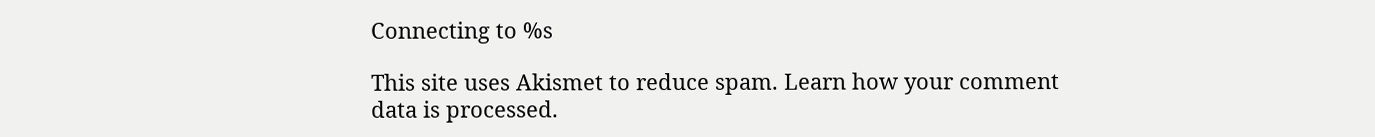Connecting to %s

This site uses Akismet to reduce spam. Learn how your comment data is processed.